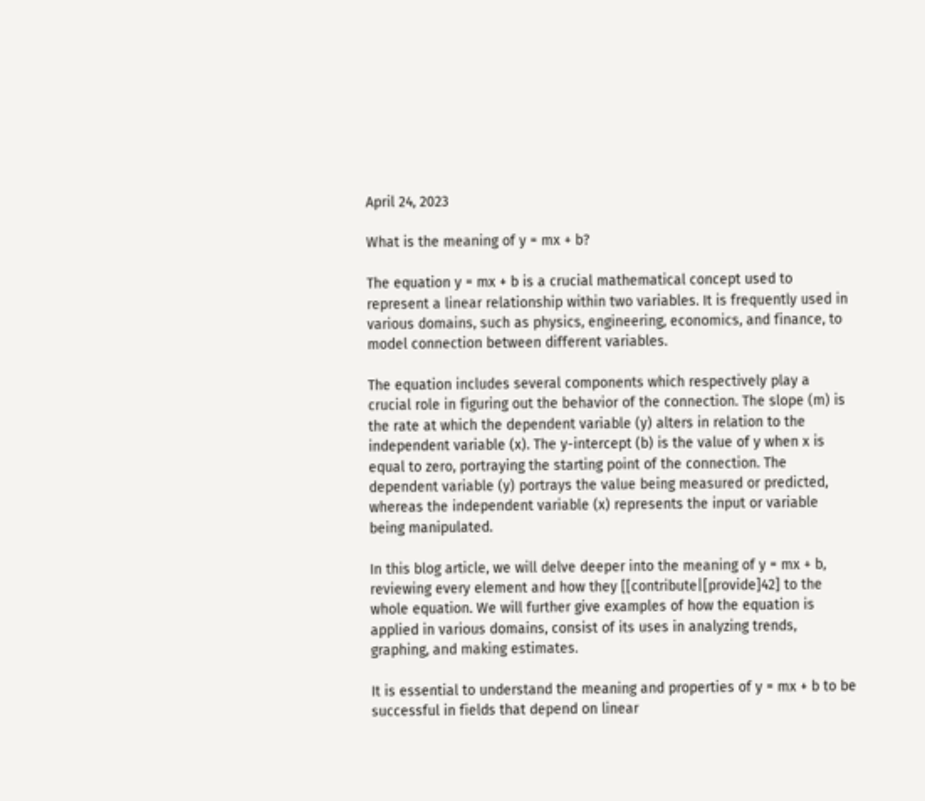April 24, 2023

What is the meaning of y = mx + b?

The equation y = mx + b is a crucial mathematical concept used to represent a linear relationship within two variables. It is frequently used in various domains, such as physics, engineering, economics, and finance, to model connection between different variables.

The equation includes several components which respectively play a crucial role in figuring out the behavior of the connection. The slope (m) is the rate at which the dependent variable (y) alters in relation to the independent variable (x). The y-intercept (b) is the value of y when x is equal to zero, portraying the starting point of the connection. The dependent variable (y) portrays the value being measured or predicted, whereas the independent variable (x) represents the input or variable being manipulated.

In this blog article, we will delve deeper into the meaning of y = mx + b, reviewing every element and how they [[contribute|[provide]42] to the whole equation. We will further give examples of how the equation is applied in various domains, consist of its uses in analyzing trends, graphing, and making estimates.

It is essential to understand the meaning and properties of y = mx + b to be successful in fields that depend on linear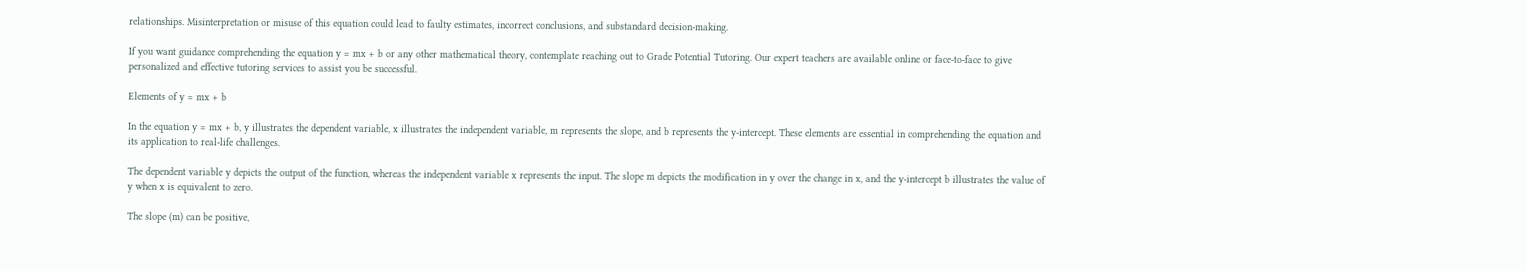relationships. Misinterpretation or misuse of this equation could lead to faulty estimates, incorrect conclusions, and substandard decision-making.

If you want guidance comprehending the equation y = mx + b or any other mathematical theory, contemplate reaching out to Grade Potential Tutoring. Our expert teachers are available online or face-to-face to give personalized and effective tutoring services to assist you be successful.

Elements of y = mx + b

In the equation y = mx + b, y illustrates the dependent variable, x illustrates the independent variable, m represents the slope, and b represents the y-intercept. These elements are essential in comprehending the equation and its application to real-life challenges.

The dependent variable y depicts the output of the function, whereas the independent variable x represents the input. The slope m depicts the modification in y over the change in x, and the y-intercept b illustrates the value of y when x is equivalent to zero.

The slope (m) can be positive,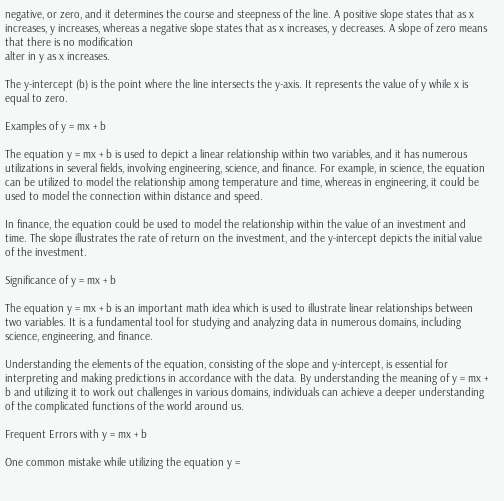negative, or zero, and it determines the course and steepness of the line. A positive slope states that as x increases, y increases, whereas a negative slope states that as x increases, y decreases. A slope of zero means that there is no modification
alter in y as x increases.

The y-intercept (b) is the point where the line intersects the y-axis. It represents the value of y while x is equal to zero.

Examples of y = mx + b

The equation y = mx + b is used to depict a linear relationship within two variables, and it has numerous utilizations in several fields, involving engineering, science, and finance. For example, in science, the equation can be utilized to model the relationship among temperature and time, whereas in engineering, it could be used to model the connection within distance and speed.

In finance, the equation could be used to model the relationship within the value of an investment and time. The slope illustrates the rate of return on the investment, and the y-intercept depicts the initial value of the investment.

Significance of y = mx + b

The equation y = mx + b is an important math idea which is used to illustrate linear relationships between two variables. It is a fundamental tool for studying and analyzing data in numerous domains, including science, engineering, and finance.

Understanding the elements of the equation, consisting of the slope and y-intercept, is essential for interpreting and making predictions in accordance with the data. By understanding the meaning of y = mx + b and utilizing it to work out challenges in various domains, individuals can achieve a deeper understanding of the complicated functions of the world around us.

Frequent Errors with y = mx + b

One common mistake while utilizing the equation y =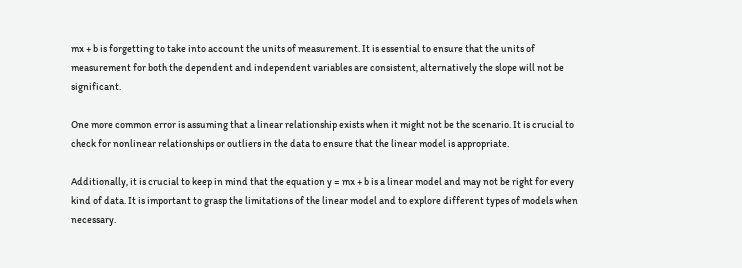mx + b is forgetting to take into account the units of measurement. It is essential to ensure that the units of measurement for both the dependent and independent variables are consistent, alternatively the slope will not be significant.

One more common error is assuming that a linear relationship exists when it might not be the scenario. It is crucial to check for nonlinear relationships or outliers in the data to ensure that the linear model is appropriate.

Additionally, it is crucial to keep in mind that the equation y = mx + b is a linear model and may not be right for every kind of data. It is important to grasp the limitations of the linear model and to explore different types of models when necessary.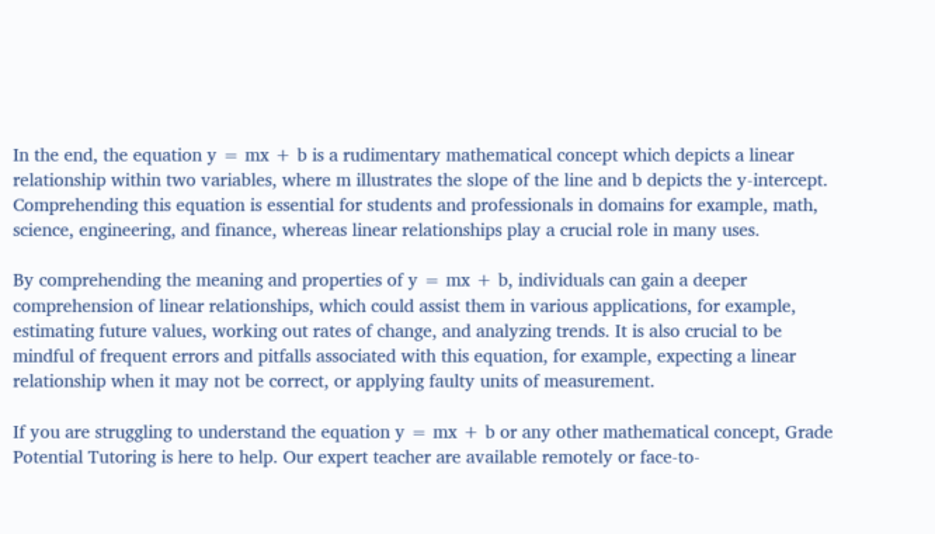In the end, the equation y = mx + b is a rudimentary mathematical concept which depicts a linear relationship within two variables, where m illustrates the slope of the line and b depicts the y-intercept. Comprehending this equation is essential for students and professionals in domains for example, math, science, engineering, and finance, whereas linear relationships play a crucial role in many uses.

By comprehending the meaning and properties of y = mx + b, individuals can gain a deeper comprehension of linear relationships, which could assist them in various applications, for example, estimating future values, working out rates of change, and analyzing trends. It is also crucial to be mindful of frequent errors and pitfalls associated with this equation, for example, expecting a linear relationship when it may not be correct, or applying faulty units of measurement.

If you are struggling to understand the equation y = mx + b or any other mathematical concept, Grade Potential Tutoring is here to help. Our expert teacher are available remotely or face-to-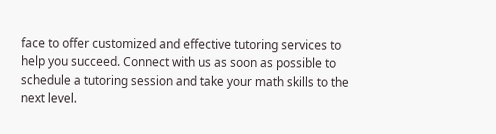face to offer customized and effective tutoring services to help you succeed. Connect with us as soon as possible to schedule a tutoring session and take your math skills to the next level.